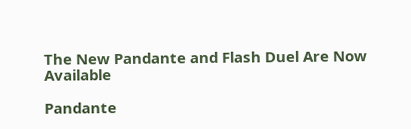The New Pandante and Flash Duel Are Now Available

Pandante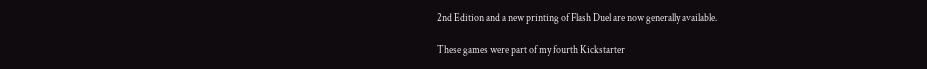2nd Edition and a new printing of Flash Duel are now generally available.

These games were part of my fourth Kickstarter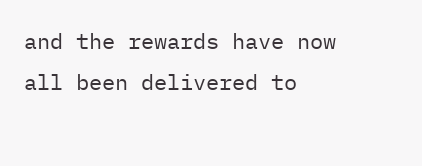and the rewards have now all been delivered to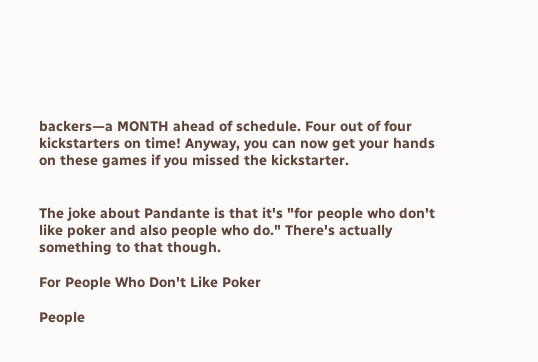backers—a MONTH ahead of schedule. Four out of four kickstarters on time! Anyway, you can now get your hands on these games if you missed the kickstarter.


The joke about Pandante is that it's "for people who don't like poker and also people who do." There's actually something to that though.

For People Who Don't Like Poker

People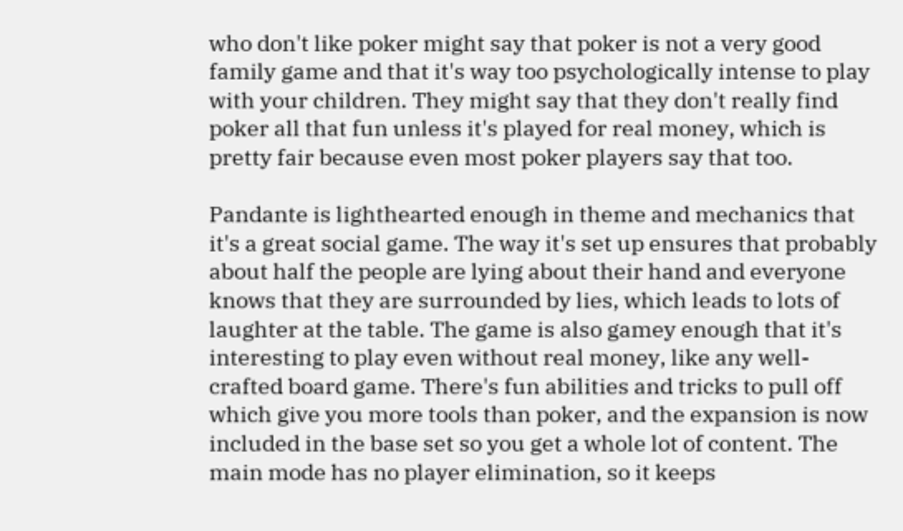who don't like poker might say that poker is not a very good family game and that it's way too psychologically intense to play with your children. They might say that they don't really find poker all that fun unless it's played for real money, which is pretty fair because even most poker players say that too.

Pandante is lighthearted enough in theme and mechanics that it's a great social game. The way it's set up ensures that probably about half the people are lying about their hand and everyone knows that they are surrounded by lies, which leads to lots of laughter at the table. The game is also gamey enough that it's interesting to play even without real money, like any well-crafted board game. There's fun abilities and tricks to pull off which give you more tools than poker, and the expansion is now included in the base set so you get a whole lot of content. The main mode has no player elimination, so it keeps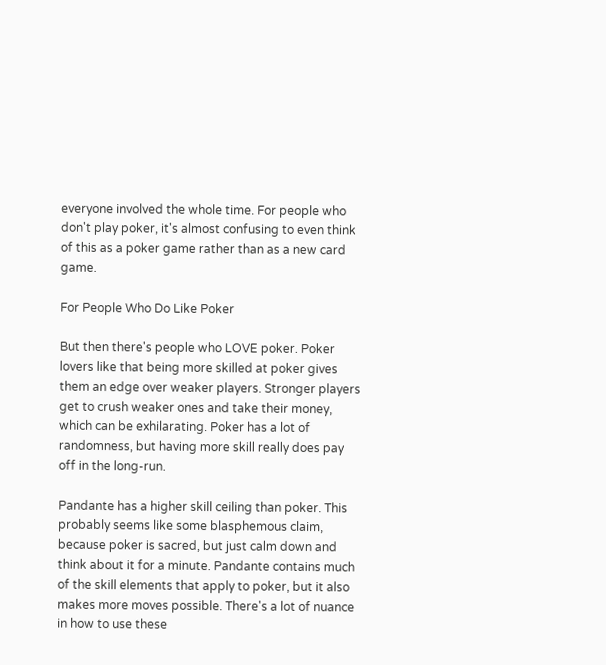everyone involved the whole time. For people who don't play poker, it's almost confusing to even think of this as a poker game rather than as a new card game.

For People Who Do Like Poker

But then there's people who LOVE poker. Poker lovers like that being more skilled at poker gives them an edge over weaker players. Stronger players get to crush weaker ones and take their money, which can be exhilarating. Poker has a lot of randomness, but having more skill really does pay off in the long-run.

Pandante has a higher skill ceiling than poker. This probably seems like some blasphemous claim, because poker is sacred, but just calm down and think about it for a minute. Pandante contains much of the skill elements that apply to poker, but it also makes more moves possible. There's a lot of nuance in how to use these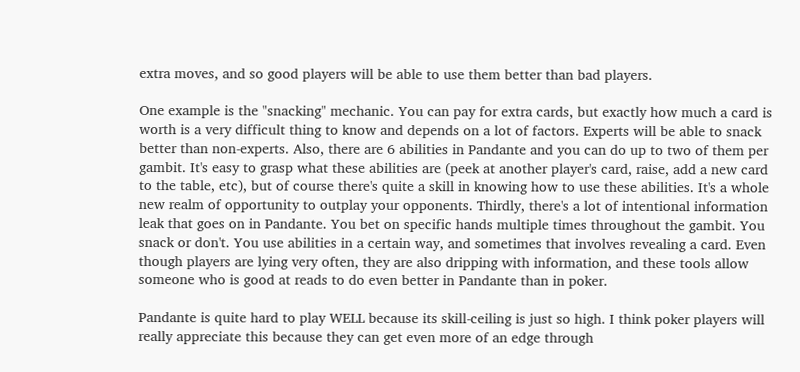extra moves, and so good players will be able to use them better than bad players.

One example is the "snacking" mechanic. You can pay for extra cards, but exactly how much a card is worth is a very difficult thing to know and depends on a lot of factors. Experts will be able to snack better than non-experts. Also, there are 6 abilities in Pandante and you can do up to two of them per gambit. It's easy to grasp what these abilities are (peek at another player's card, raise, add a new card to the table, etc), but of course there's quite a skill in knowing how to use these abilities. It's a whole new realm of opportunity to outplay your opponents. Thirdly, there's a lot of intentional information leak that goes on in Pandante. You bet on specific hands multiple times throughout the gambit. You snack or don't. You use abilities in a certain way, and sometimes that involves revealing a card. Even though players are lying very often, they are also dripping with information, and these tools allow someone who is good at reads to do even better in Pandante than in poker.

Pandante is quite hard to play WELL because its skill-ceiling is just so high. I think poker players will really appreciate this because they can get even more of an edge through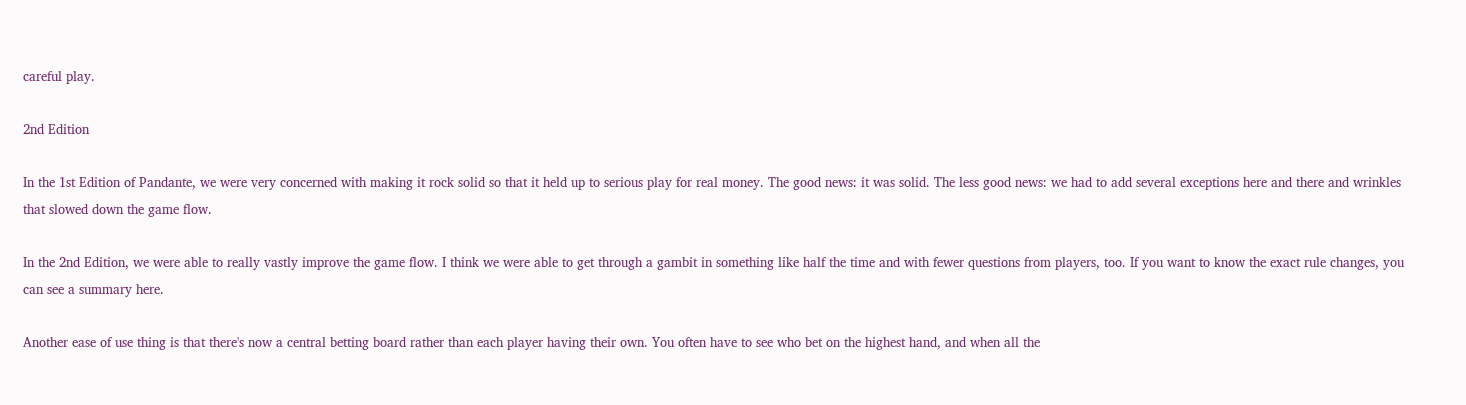careful play.

2nd Edition

In the 1st Edition of Pandante, we were very concerned with making it rock solid so that it held up to serious play for real money. The good news: it was solid. The less good news: we had to add several exceptions here and there and wrinkles that slowed down the game flow.

In the 2nd Edition, we were able to really vastly improve the game flow. I think we were able to get through a gambit in something like half the time and with fewer questions from players, too. If you want to know the exact rule changes, you can see a summary here.

Another ease of use thing is that there's now a central betting board rather than each player having their own. You often have to see who bet on the highest hand, and when all the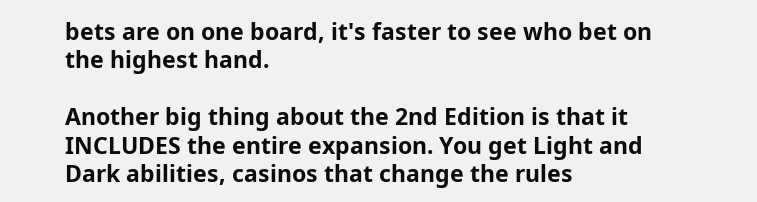bets are on one board, it's faster to see who bet on the highest hand.

Another big thing about the 2nd Edition is that it INCLUDES the entire expansion. You get Light and Dark abilities, casinos that change the rules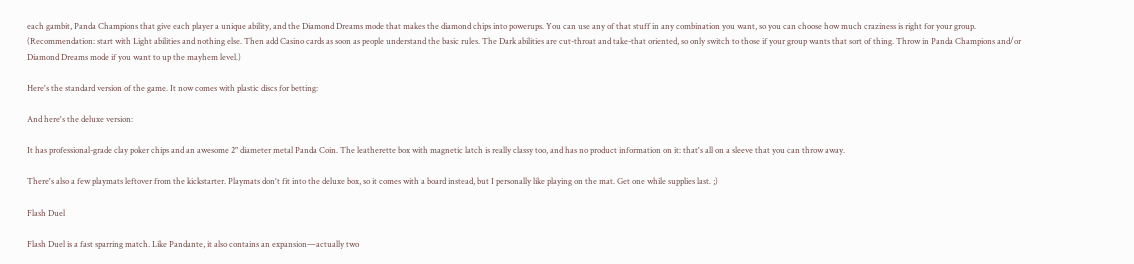each gambit, Panda Champions that give each player a unique ability, and the Diamond Dreams mode that makes the diamond chips into powerups. You can use any of that stuff in any combination you want, so you can choose how much craziness is right for your group. (Recommendation: start with Light abilities and nothing else. Then add Casino cards as soon as people understand the basic rules. The Dark abilities are cut-throat and take-that oriented, so only switch to those if your group wants that sort of thing. Throw in Panda Champions and/or Diamond Dreams mode if you want to up the mayhem level.)

Here's the standard version of the game. It now comes with plastic discs for betting:

And here's the deluxe version:

It has professional-grade clay poker chips and an awesome 2" diameter metal Panda Coin. The leatherette box with magnetic latch is really classy too, and has no product information on it: that's all on a sleeve that you can throw away.

There's also a few playmats leftover from the kickstarter. Playmats don't fit into the deluxe box, so it comes with a board instead, but I personally like playing on the mat. Get one while supplies last. ;)

Flash Duel

Flash Duel is a fast sparring match. Like Pandante, it also contains an expansion—actually two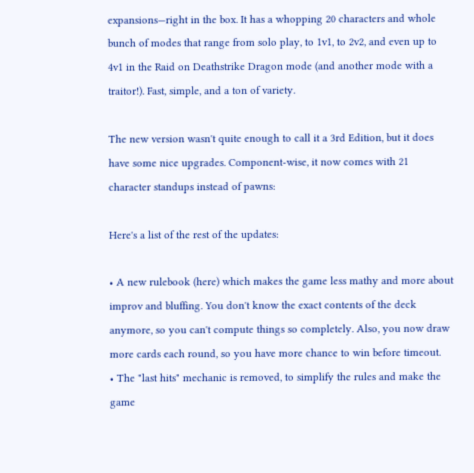expansions—right in the box. It has a whopping 20 characters and whole bunch of modes that range from solo play, to 1v1, to 2v2, and even up to 4v1 in the Raid on Deathstrike Dragon mode (and another mode with a traitor!). Fast, simple, and a ton of variety.

The new version wasn't quite enough to call it a 3rd Edition, but it does have some nice upgrades. Component-wise, it now comes with 21 character standups instead of pawns:

Here's a list of the rest of the updates:

• A new rulebook (here) which makes the game less mathy and more about improv and bluffing. You don't know the exact contents of the deck anymore, so you can't compute things so completely. Also, you now draw more cards each round, so you have more chance to win before timeout.
• The "last hits" mechanic is removed, to simplify the rules and make the game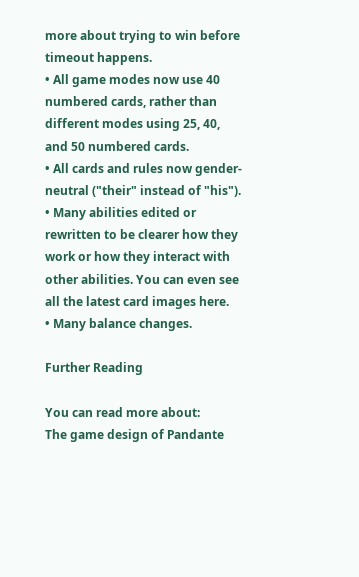more about trying to win before timeout happens.
• All game modes now use 40 numbered cards, rather than different modes using 25, 40, and 50 numbered cards.
• All cards and rules now gender-neutral ("their" instead of "his").
• Many abilities edited or rewritten to be clearer how they work or how they interact with other abilities. You can even see all the latest card images here.
• Many balance changes.

Further Reading

You can read more about:
The game design of Pandante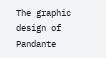The graphic design of Pandante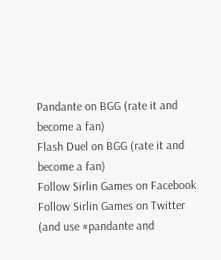Pandante on BGG (rate it and become a fan)
Flash Duel on BGG (rate it and become a fan)
Follow Sirlin Games on Facebook
Follow Sirlin Games on Twitter (and use #pandante and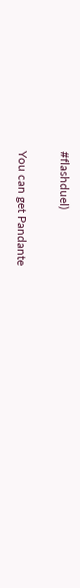#flashduel)

You can get Pandante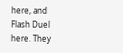here, and Flash Duel here. They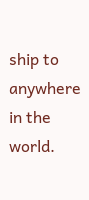ship to anywhere in the world.